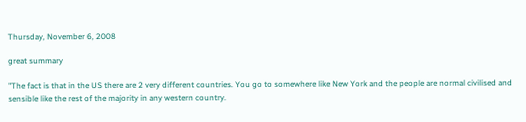Thursday, November 6, 2008

great summary

"The fact is that in the US there are 2 very different countries. You go to somewhere like New York and the people are normal civilised and sensible like the rest of the majority in any western country.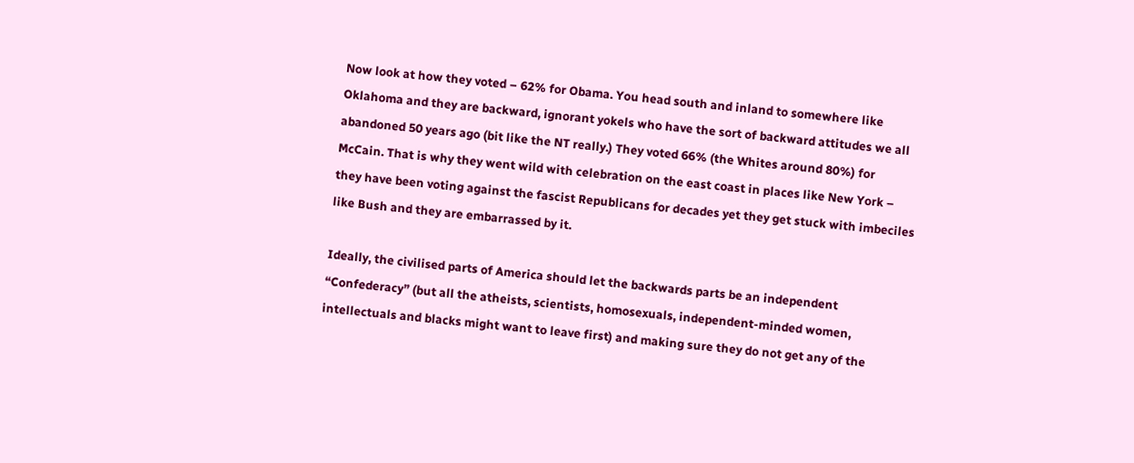Now look at how they voted – 62% for Obama. You head south and inland to somewhere like Oklahoma and they are backward, ignorant yokels who have the sort of backward attitudes we all abandoned 50 years ago (bit like the NT really.) They voted 66% (the Whites around 80%) for McCain. That is why they went wild with celebration on the east coast in places like New York – they have been voting against the fascist Republicans for decades yet they get stuck with imbeciles like Bush and they are embarrassed by it.

Ideally, the civilised parts of America should let the backwards parts be an independent “Confederacy” (but all the atheists, scientists, homosexuals, independent-minded women, intellectuals and blacks might want to leave first) and making sure they do not get any of the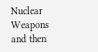Nuclear Weapons and then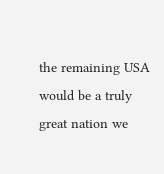the remaining USA would be a truly great nation we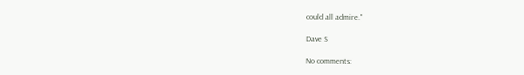could all admire."

Dave S

No comments: